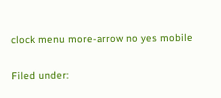clock menu more-arrow no yes mobile

Filed under: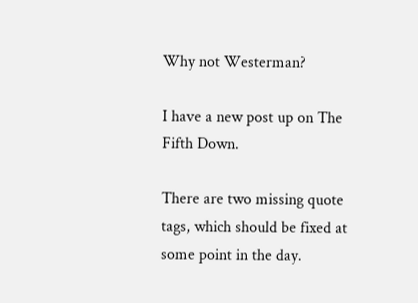Why not Westerman?

I have a new post up on The Fifth Down.

There are two missing quote tags, which should be fixed at some point in the day.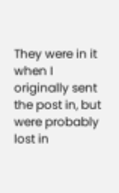They were in it when I originally sent the post in, but were probably lost in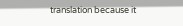translation because it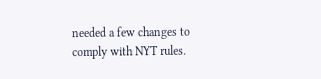needed a few changes to comply with NYT rules.